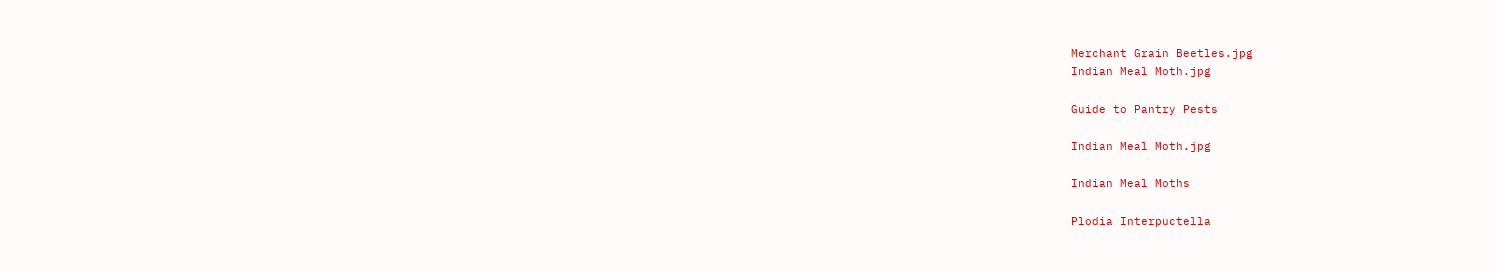Merchant Grain Beetles.jpg
Indian Meal Moth.jpg

Guide to Pantry Pests

Indian Meal Moth.jpg

Indian Meal Moths

Plodia Interpuctella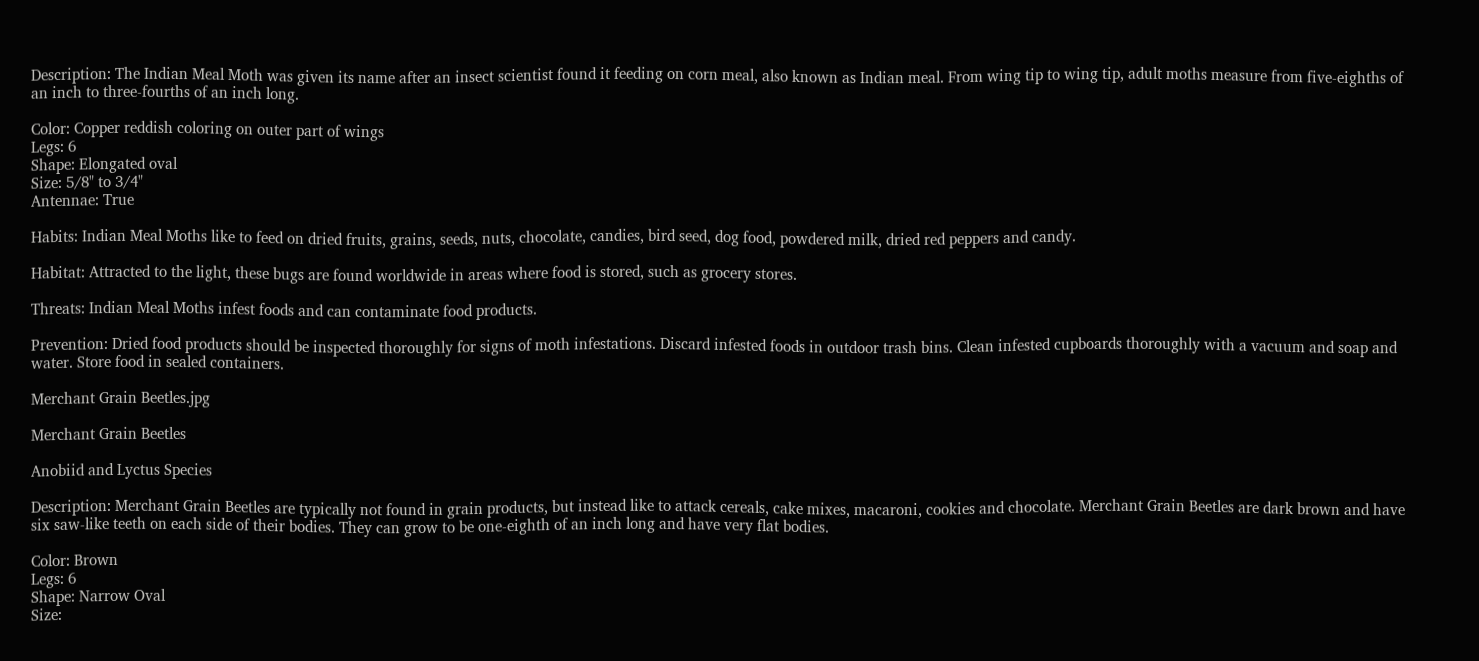Description: The Indian Meal Moth was given its name after an insect scientist found it feeding on corn meal, also known as Indian meal. From wing tip to wing tip, adult moths measure from five-eighths of an inch to three-fourths of an inch long.

Color: Copper reddish coloring on outer part of wings
Legs: 6
Shape: Elongated oval
Size: 5/8" to 3/4"
Antennae: True

Habits: Indian Meal Moths like to feed on dried fruits, grains, seeds, nuts, chocolate, candies, bird seed, dog food, powdered milk, dried red peppers and candy.

Habitat: Attracted to the light, these bugs are found worldwide in areas where food is stored, such as grocery stores.

Threats: Indian Meal Moths infest foods and can contaminate food products.

Prevention: Dried food products should be inspected thoroughly for signs of moth infestations. Discard infested foods in outdoor trash bins. Clean infested cupboards thoroughly with a vacuum and soap and water. Store food in sealed containers.

Merchant Grain Beetles.jpg

Merchant Grain Beetles

Anobiid and Lyctus Species

Description: Merchant Grain Beetles are typically not found in grain products, but instead like to attack cereals, cake mixes, macaroni, cookies and chocolate. Merchant Grain Beetles are dark brown and have six saw-like teeth on each side of their bodies. They can grow to be one-eighth of an inch long and have very flat bodies.

Color: Brown
Legs: 6
Shape: Narrow Oval
Size: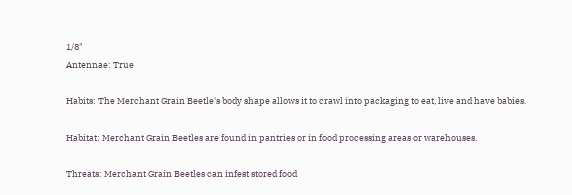1/8"
Antennae: True

Habits: The Merchant Grain Beetle's body shape allows it to crawl into packaging to eat, live and have babies.

Habitat: Merchant Grain Beetles are found in pantries or in food processing areas or warehouses.

Threats: Merchant Grain Beetles can infest stored food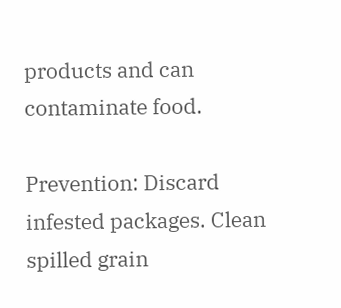products and can contaminate food.

Prevention: Discard infested packages. Clean spilled grain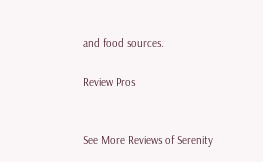and food sources.

Review Pros


See More Reviews of Serenity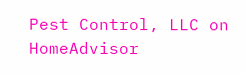Pest Control, LLC on HomeAdvisor